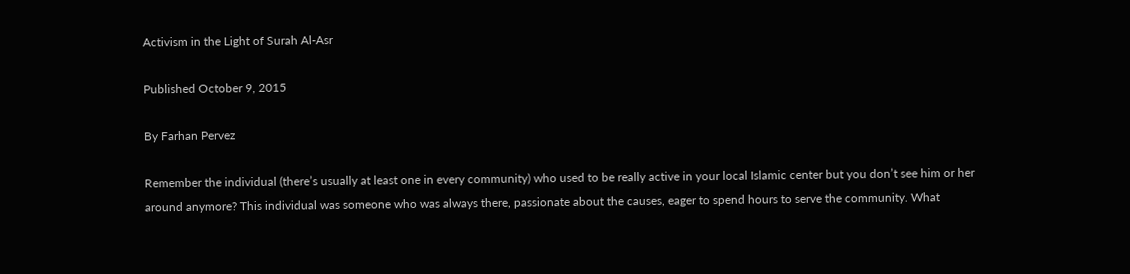Activism in the Light of Surah Al-Asr

Published October 9, 2015

By Farhan Pervez

Remember the individual (there’s usually at least one in every community) who used to be really active in your local Islamic center but you don’t see him or her around anymore? This individual was someone who was always there, passionate about the causes, eager to spend hours to serve the community. What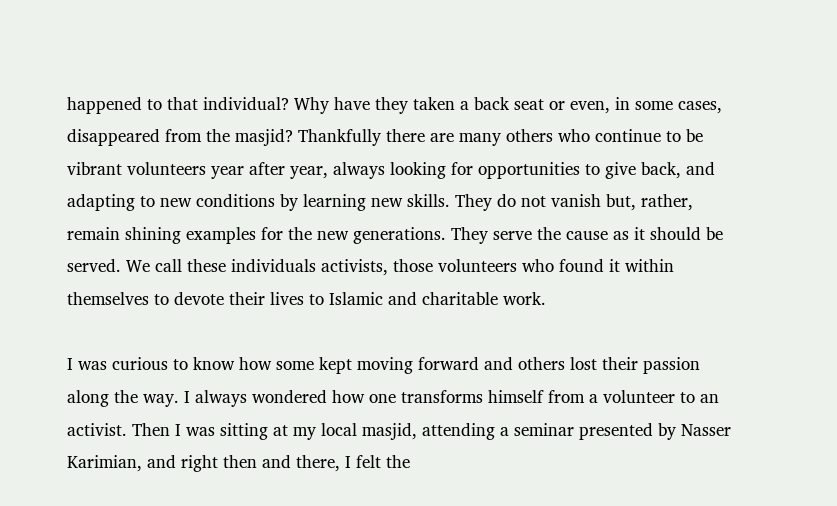happened to that individual? Why have they taken a back seat or even, in some cases, disappeared from the masjid? Thankfully there are many others who continue to be vibrant volunteers year after year, always looking for opportunities to give back, and adapting to new conditions by learning new skills. They do not vanish but, rather, remain shining examples for the new generations. They serve the cause as it should be served. We call these individuals activists, those volunteers who found it within themselves to devote their lives to Islamic and charitable work.

I was curious to know how some kept moving forward and others lost their passion along the way. I always wondered how one transforms himself from a volunteer to an activist. Then I was sitting at my local masjid, attending a seminar presented by Nasser Karimian, and right then and there, I felt the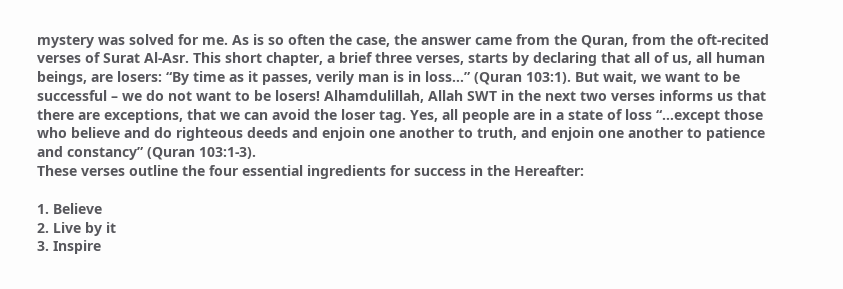mystery was solved for me. As is so often the case, the answer came from the Quran, from the oft-recited verses of Surat Al-Asr. This short chapter, a brief three verses, starts by declaring that all of us, all human beings, are losers: “By time as it passes, verily man is in loss…” (Quran 103:1). But wait, we want to be successful – we do not want to be losers! Alhamdulillah, Allah SWT in the next two verses informs us that there are exceptions, that we can avoid the loser tag. Yes, all people are in a state of loss “…except those who believe and do righteous deeds and enjoin one another to truth, and enjoin one another to patience and constancy” (Quran 103:1-3).
These verses outline the four essential ingredients for success in the Hereafter:

1. Believe
2. Live by it
3. Inspire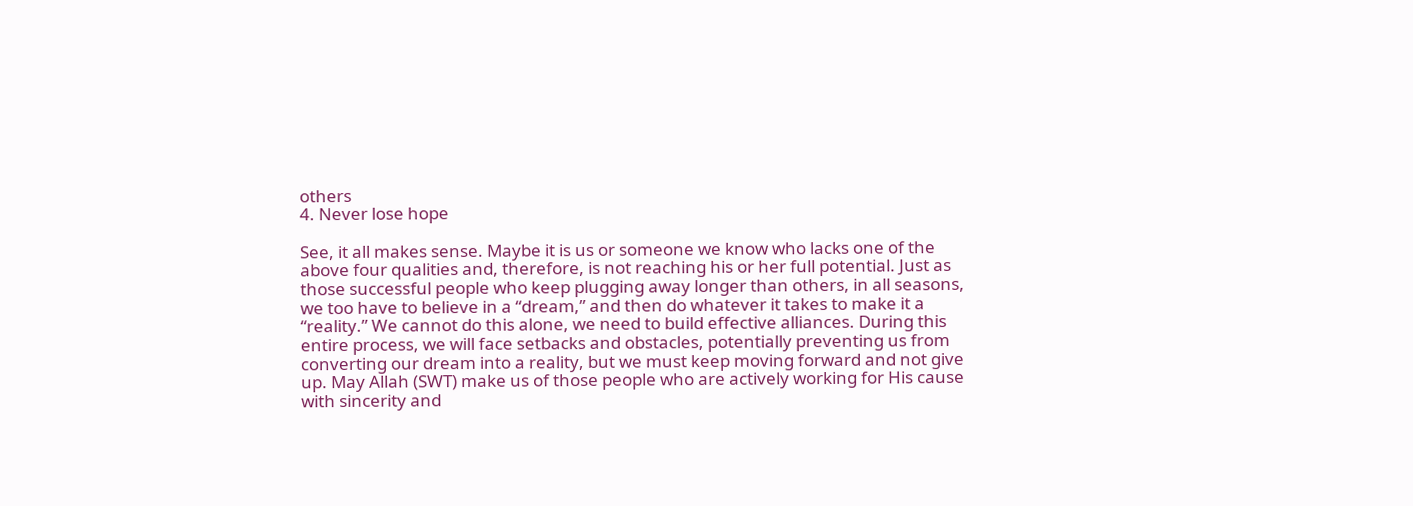others
4. Never lose hope

See, it all makes sense. Maybe it is us or someone we know who lacks one of the above four qualities and, therefore, is not reaching his or her full potential. Just as those successful people who keep plugging away longer than others, in all seasons, we too have to believe in a “dream,” and then do whatever it takes to make it a “reality.” We cannot do this alone, we need to build effective alliances. During this entire process, we will face setbacks and obstacles, potentially preventing us from converting our dream into a reality, but we must keep moving forward and not give up. May Allah (SWT) make us of those people who are actively working for His cause with sincerity and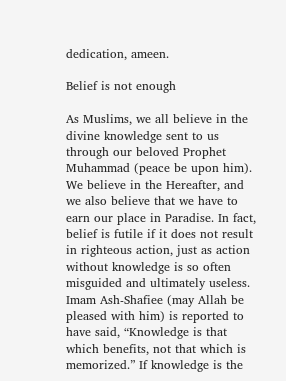dedication, ameen.

Belief is not enough

As Muslims, we all believe in the divine knowledge sent to us through our beloved Prophet Muhammad (peace be upon him). We believe in the Hereafter, and we also believe that we have to earn our place in Paradise. In fact, belief is futile if it does not result in righteous action, just as action without knowledge is so often misguided and ultimately useless. Imam Ash-Shafiee (may Allah be pleased with him) is reported to have said, “Knowledge is that which benefits, not that which is memorized.” If knowledge is the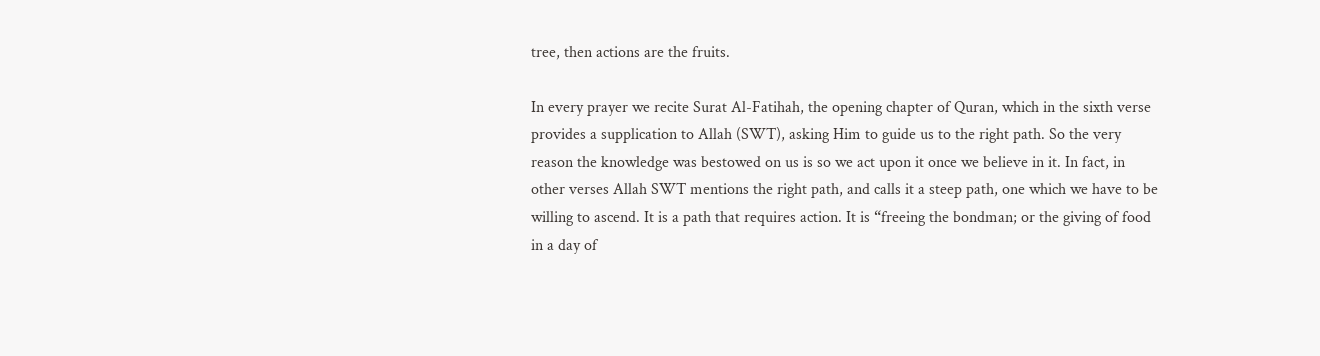tree, then actions are the fruits.

In every prayer we recite Surat Al-Fatihah, the opening chapter of Quran, which in the sixth verse provides a supplication to Allah (SWT), asking Him to guide us to the right path. So the very reason the knowledge was bestowed on us is so we act upon it once we believe in it. In fact, in other verses Allah SWT mentions the right path, and calls it a steep path, one which we have to be willing to ascend. It is a path that requires action. It is “freeing the bondman; or the giving of food in a day of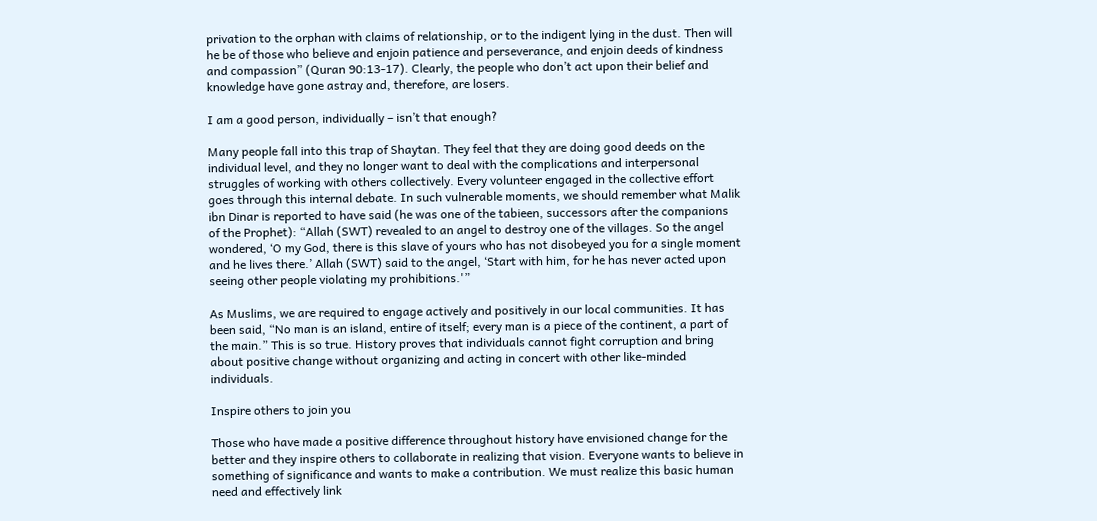privation to the orphan with claims of relationship, or to the indigent lying in the dust. Then will he be of those who believe and enjoin patience and perseverance, and enjoin deeds of kindness and compassion” (Quran 90:13-17). Clearly, the people who don’t act upon their belief and knowledge have gone astray and, therefore, are losers.

I am a good person, individually – isn’t that enough?

Many people fall into this trap of Shaytan. They feel that they are doing good deeds on the individual level, and they no longer want to deal with the complications and interpersonal struggles of working with others collectively. Every volunteer engaged in the collective effort goes through this internal debate. In such vulnerable moments, we should remember what Malik ibn Dinar is reported to have said (he was one of the tabieen, successors after the companions of the Prophet): “Allah (SWT) revealed to an angel to destroy one of the villages. So the angel wondered, ‘O my God, there is this slave of yours who has not disobeyed you for a single moment and he lives there.’ Allah (SWT) said to the angel, ‘Start with him, for he has never acted upon seeing other people violating my prohibitions.'”

As Muslims, we are required to engage actively and positively in our local communities. It has been said, “No man is an island, entire of itself; every man is a piece of the continent, a part of the main.” This is so true. History proves that individuals cannot fight corruption and bring about positive change without organizing and acting in concert with other like-minded individuals.

Inspire others to join you

Those who have made a positive difference throughout history have envisioned change for the better and they inspire others to collaborate in realizing that vision. Everyone wants to believe in something of significance and wants to make a contribution. We must realize this basic human need and effectively link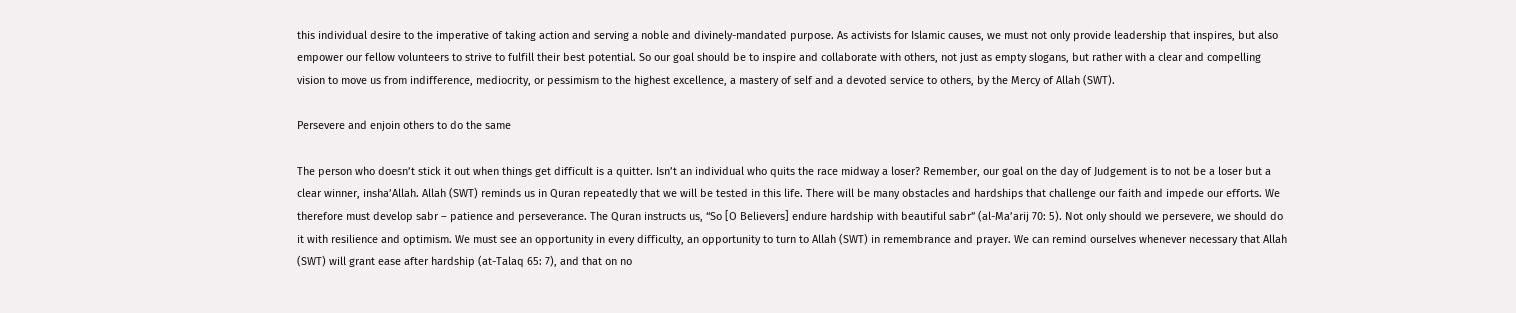this individual desire to the imperative of taking action and serving a noble and divinely-mandated purpose. As activists for Islamic causes, we must not only provide leadership that inspires, but also empower our fellow volunteers to strive to fulfill their best potential. So our goal should be to inspire and collaborate with others, not just as empty slogans, but rather with a clear and compelling vision to move us from indifference, mediocrity, or pessimism to the highest excellence, a mastery of self and a devoted service to others, by the Mercy of Allah (SWT).

Persevere and enjoin others to do the same

The person who doesn’t stick it out when things get difficult is a quitter. Isn’t an individual who quits the race midway a loser? Remember, our goal on the day of Judgement is to not be a loser but a clear winner, insha’Allah. Allah (SWT) reminds us in Quran repeatedly that we will be tested in this life. There will be many obstacles and hardships that challenge our faith and impede our efforts. We therefore must develop sabr – patience and perseverance. The Quran instructs us, “So [O Believers] endure hardship with beautiful sabr” (al-Ma’arij 70: 5). Not only should we persevere, we should do it with resilience and optimism. We must see an opportunity in every difficulty, an opportunity to turn to Allah (SWT) in remembrance and prayer. We can remind ourselves whenever necessary that Allah (SWT) will grant ease after hardship (at-Talaq 65: 7), and that on no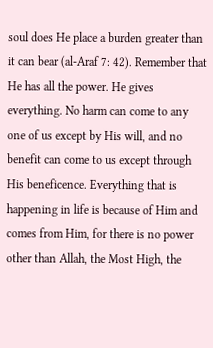soul does He place a burden greater than it can bear (al-Araf 7: 42). Remember that He has all the power. He gives everything. No harm can come to any one of us except by His will, and no benefit can come to us except through His beneficence. Everything that is happening in life is because of Him and comes from Him, for there is no power other than Allah, the Most High, the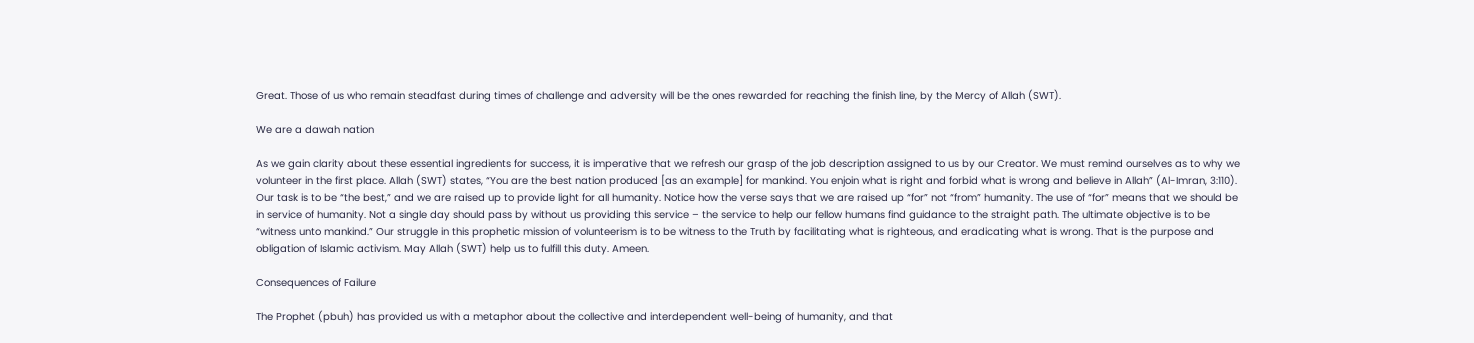Great. Those of us who remain steadfast during times of challenge and adversity will be the ones rewarded for reaching the finish line, by the Mercy of Allah (SWT).

We are a dawah nation

As we gain clarity about these essential ingredients for success, it is imperative that we refresh our grasp of the job description assigned to us by our Creator. We must remind ourselves as to why we volunteer in the first place. Allah (SWT) states, “You are the best nation produced [as an example] for mankind. You enjoin what is right and forbid what is wrong and believe in Allah” (Al-Imran, 3:110). Our task is to be “the best,” and we are raised up to provide light for all humanity. Notice how the verse says that we are raised up “for” not “from” humanity. The use of “for” means that we should be in service of humanity. Not a single day should pass by without us providing this service – the service to help our fellow humans find guidance to the straight path. The ultimate objective is to be “witness unto mankind.” Our struggle in this prophetic mission of volunteerism is to be witness to the Truth by facilitating what is righteous, and eradicating what is wrong. That is the purpose and obligation of Islamic activism. May Allah (SWT) help us to fulfill this duty. Ameen.

Consequences of Failure

The Prophet (pbuh) has provided us with a metaphor about the collective and interdependent well-being of humanity, and that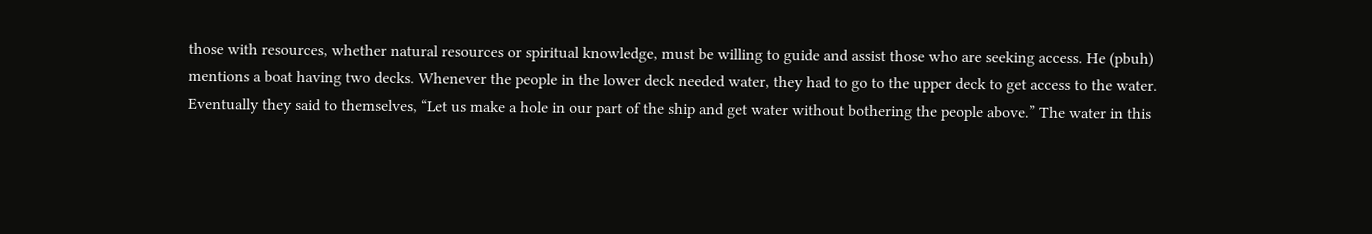those with resources, whether natural resources or spiritual knowledge, must be willing to guide and assist those who are seeking access. He (pbuh) mentions a boat having two decks. Whenever the people in the lower deck needed water, they had to go to the upper deck to get access to the water. Eventually they said to themselves, “Let us make a hole in our part of the ship and get water without bothering the people above.” The water in this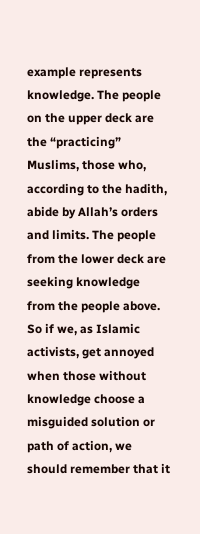example represents knowledge. The people on the upper deck are the “practicing” Muslims, those who, according to the hadith, abide by Allah’s orders and limits. The people from the lower deck are seeking knowledge from the people above. So if we, as Islamic activists, get annoyed when those without knowledge choose a misguided solution or path of action, we should remember that it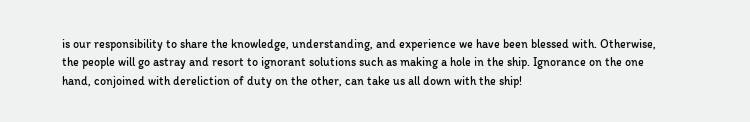is our responsibility to share the knowledge, understanding, and experience we have been blessed with. Otherwise, the people will go astray and resort to ignorant solutions such as making a hole in the ship. Ignorance on the one hand, conjoined with dereliction of duty on the other, can take us all down with the ship!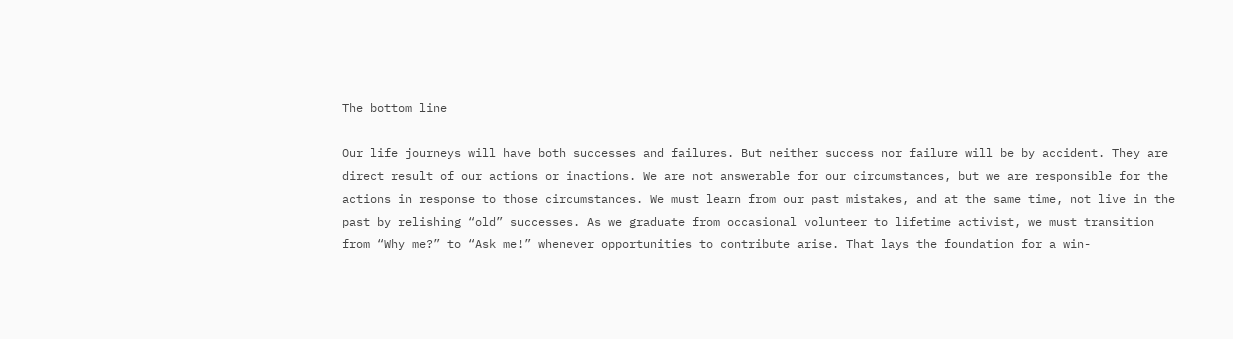The bottom line

Our life journeys will have both successes and failures. But neither success nor failure will be by accident. They are direct result of our actions or inactions. We are not answerable for our circumstances, but we are responsible for the actions in response to those circumstances. We must learn from our past mistakes, and at the same time, not live in the past by relishing “old” successes. As we graduate from occasional volunteer to lifetime activist, we must transition from “Why me?” to “Ask me!” whenever opportunities to contribute arise. That lays the foundation for a win-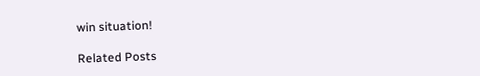win situation!

Related Posts